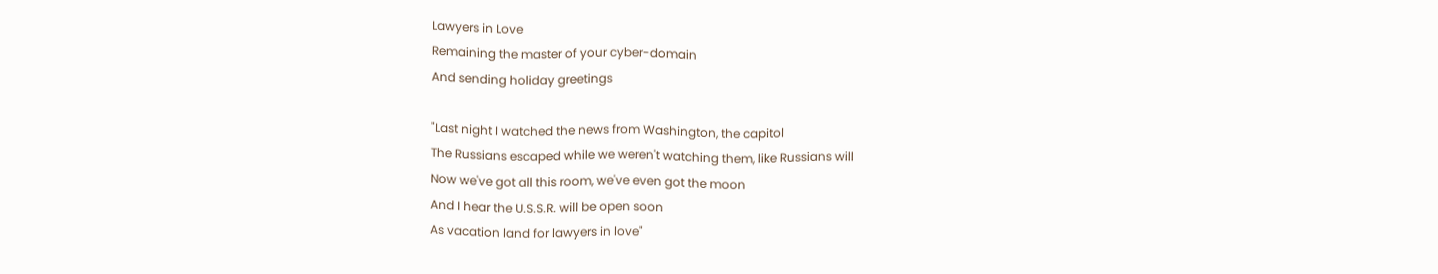Lawyers in Love
Remaining the master of your cyber-domain
And sending holiday greetings

"Last night I watched the news from Washington, the capitol
The Russians escaped while we weren't watching them, like Russians will
Now we've got all this room, we've even got the moon
And I hear the U.S.S.R. will be open soon
As vacation land for lawyers in love"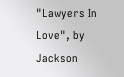"Lawyers In Love", by Jackson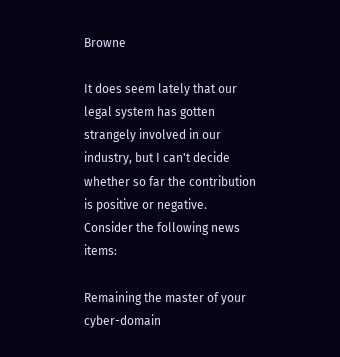Browne

It does seem lately that our legal system has gotten strangely involved in our industry, but I can't decide whether so far the contribution is positive or negative. Consider the following news items:

Remaining the master of your cyber-domain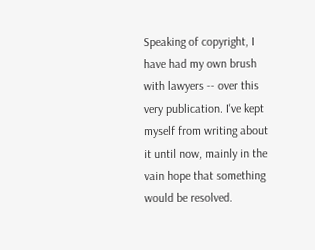Speaking of copyright, I have had my own brush with lawyers -- over this very publication. I've kept myself from writing about it until now, mainly in the vain hope that something would be resolved.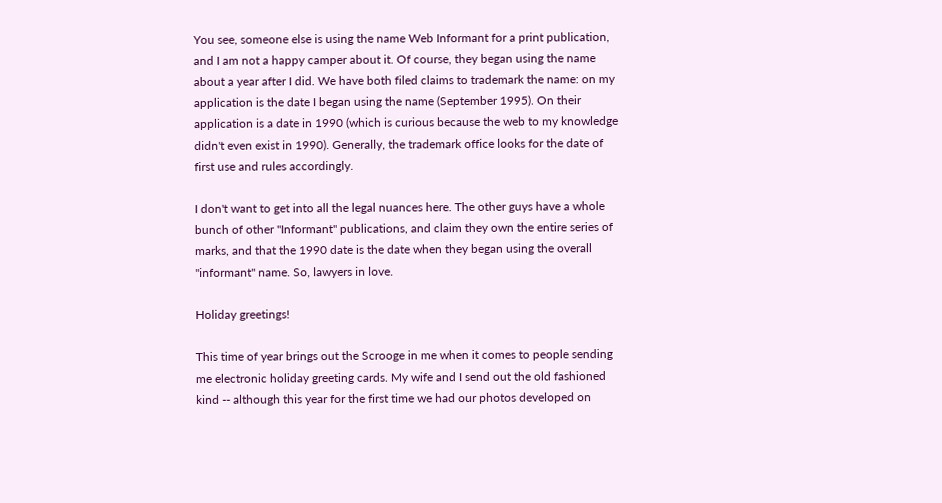You see, someone else is using the name Web Informant for a print publication, and I am not a happy camper about it. Of course, they began using the name about a year after I did. We have both filed claims to trademark the name: on my application is the date I began using the name (September 1995). On their application is a date in 1990 (which is curious because the web to my knowledge didn't even exist in 1990). Generally, the trademark office looks for the date of first use and rules accordingly.

I don't want to get into all the legal nuances here. The other guys have a whole bunch of other "Informant" publications, and claim they own the entire series of marks, and that the 1990 date is the date when they began using the overall "informant" name. So, lawyers in love.

Holiday greetings!

This time of year brings out the Scrooge in me when it comes to people sending me electronic holiday greeting cards. My wife and I send out the old fashioned kind -- although this year for the first time we had our photos developed on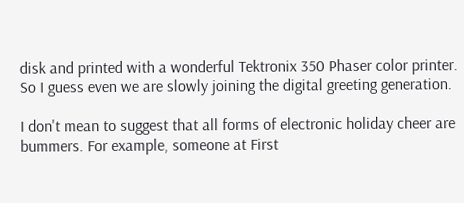disk and printed with a wonderful Tektronix 350 Phaser color printer. So I guess even we are slowly joining the digital greeting generation.

I don't mean to suggest that all forms of electronic holiday cheer are bummers. For example, someone at First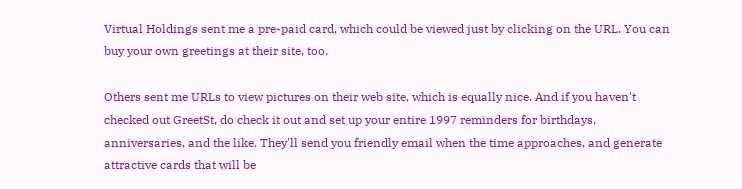Virtual Holdings sent me a pre-paid card, which could be viewed just by clicking on the URL. You can buy your own greetings at their site, too.

Others sent me URLs to view pictures on their web site, which is equally nice. And if you haven't checked out GreetSt, do check it out and set up your entire 1997 reminders for birthdays, anniversaries, and the like. They'll send you friendly email when the time approaches, and generate attractive cards that will be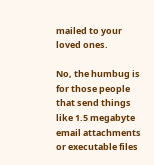mailed to your loved ones.

No, the humbug is for those people that send things like 1.5 megabyte email attachments or executable files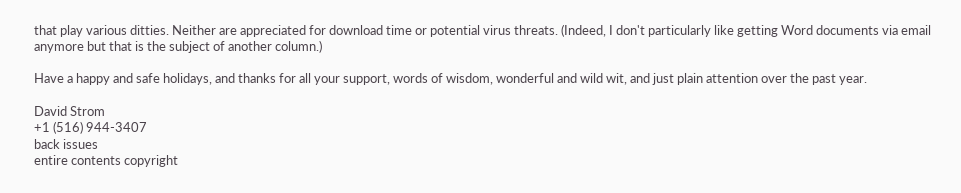that play various ditties. Neither are appreciated for download time or potential virus threats. (Indeed, I don't particularly like getting Word documents via email anymore but that is the subject of another column.)

Have a happy and safe holidays, and thanks for all your support, words of wisdom, wonderful and wild wit, and just plain attention over the past year.

David Strom
+1 (516) 944-3407
back issues
entire contents copyright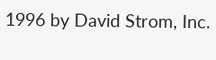1996 by David Strom, Inc.